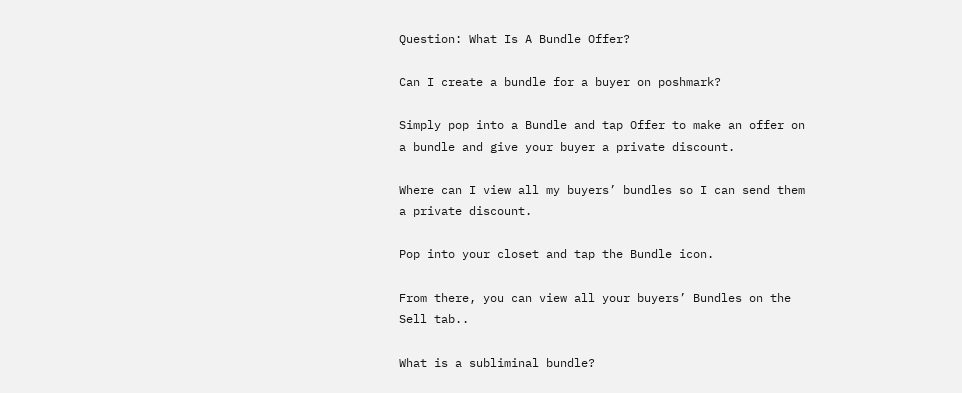Question: What Is A Bundle Offer?

Can I create a bundle for a buyer on poshmark?

Simply pop into a Bundle and tap Offer to make an offer on a bundle and give your buyer a private discount.

Where can I view all my buyers’ bundles so I can send them a private discount.

Pop into your closet and tap the Bundle icon.

From there, you can view all your buyers’ Bundles on the Sell tab..

What is a subliminal bundle?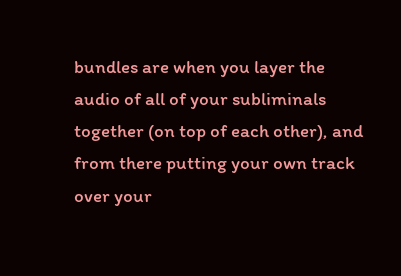bundles are when you layer the audio of all of your subliminals together (on top of each other), and from there putting your own track over your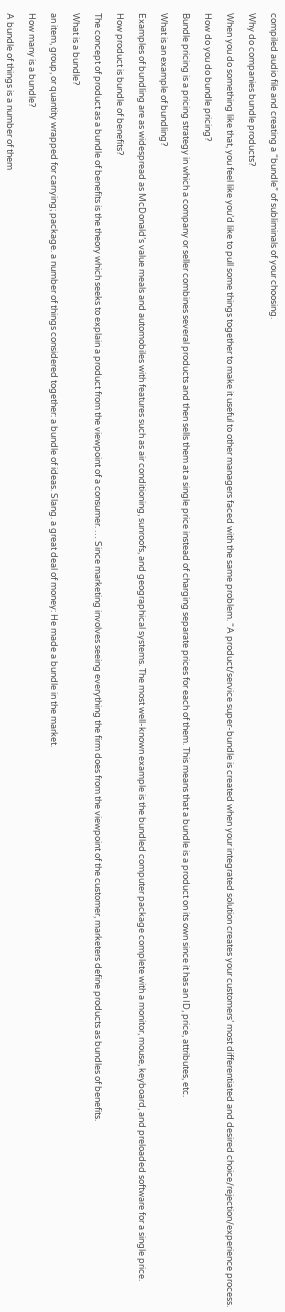compiled audio file and creating a “bundle” of subliminals of your choosing.

Why do companies bundle products?

When you do something like that, you feel like you’d like to pull some things together to make it useful to other managers faced with the same problem. “A product/service super-bundle is created when your integrated solution creates your customers’ most differentiated and desired choice/rejection/experience process.

How do you do bundle pricing?

Bundle pricing is a pricing strategy in which a company or seller combines several products and then sells them at a single price instead of charging separate prices for each of them. This means that a bundle is a product on its own since it has an ID, price, attributes, etc.

What is an example of bundling?

Examples of bundling are as widespread as McDonald’s value meals and automobiles with features such as air conditioning, sunroofs, and geographical systems. The most well-known example is the bundled computer package complete with a monitor, mouse, keyboard, and preloaded software for a single price.

How product is bundle of benefits?

The concept of product as a bundle of benefits is the theory which seeks to explain a product from the viewpoint of a consumer. … Since marketing involves seeing everything the firm does from the viewpoint of the customer, marketers define products as bundles of benefits.

What is a bundle?

an item, group, or quantity wrapped for carrying; package. a number of things considered together: a bundle of ideas. Slang. a great deal of money: He made a bundle in the market.

How many is a bundle?

A bundle of things is a number of them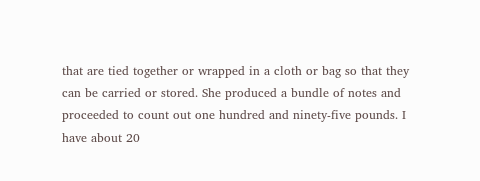that are tied together or wrapped in a cloth or bag so that they can be carried or stored. She produced a bundle of notes and proceeded to count out one hundred and ninety-five pounds. I have about 20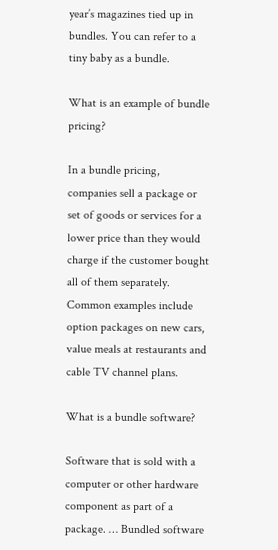year’s magazines tied up in bundles. You can refer to a tiny baby as a bundle.

What is an example of bundle pricing?

In a bundle pricing, companies sell a package or set of goods or services for a lower price than they would charge if the customer bought all of them separately. Common examples include option packages on new cars, value meals at restaurants and cable TV channel plans.

What is a bundle software?

Software that is sold with a computer or other hardware component as part of a package. … Bundled software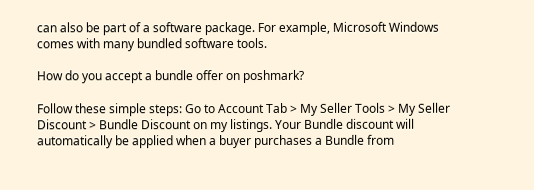can also be part of a software package. For example, Microsoft Windows comes with many bundled software tools.

How do you accept a bundle offer on poshmark?

Follow these simple steps: Go to Account Tab > My Seller Tools > My Seller Discount > Bundle Discount on my listings. Your Bundle discount will automatically be applied when a buyer purchases a Bundle from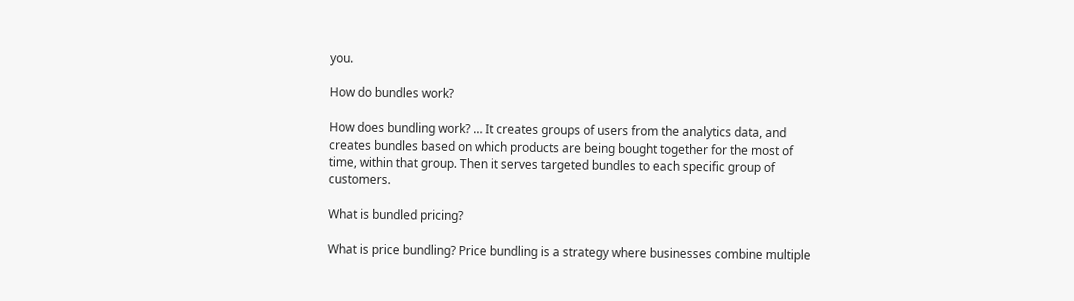you.

How do bundles work?

How does bundling work? … It creates groups of users from the analytics data, and creates bundles based on which products are being bought together for the most of time, within that group. Then it serves targeted bundles to each specific group of customers.

What is bundled pricing?

What is price bundling? Price bundling is a strategy where businesses combine multiple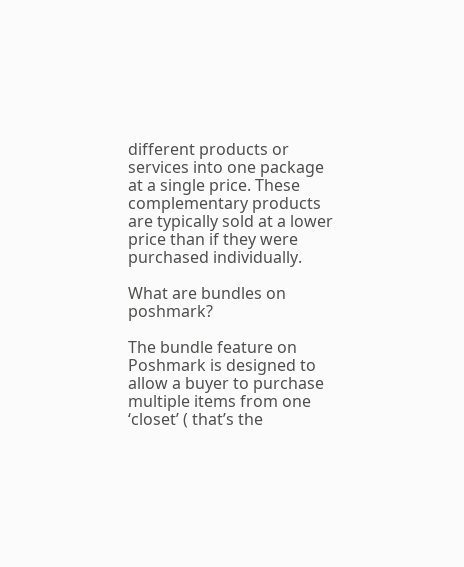different products or services into one package at a single price. These complementary products are typically sold at a lower price than if they were purchased individually.

What are bundles on poshmark?

The bundle feature on Poshmark is designed to allow a buyer to purchase multiple items from one ‘closet’ ( that’s the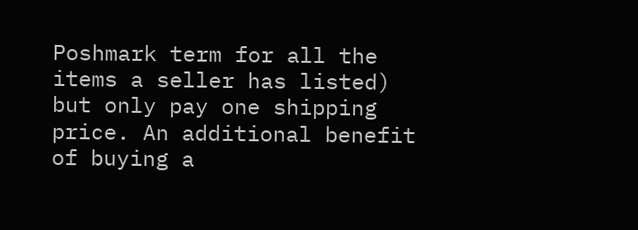Poshmark term for all the items a seller has listed) but only pay one shipping price. An additional benefit of buying a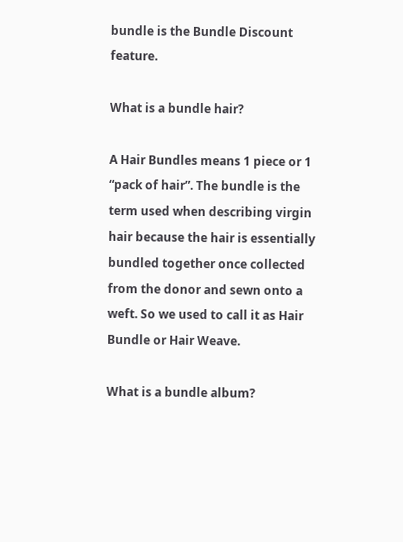bundle is the Bundle Discount feature.

What is a bundle hair?

A Hair Bundles means 1 piece or 1 “pack of hair”. The bundle is the term used when describing virgin hair because the hair is essentially bundled together once collected from the donor and sewn onto a weft. So we used to call it as Hair Bundle or Hair Weave.

What is a bundle album?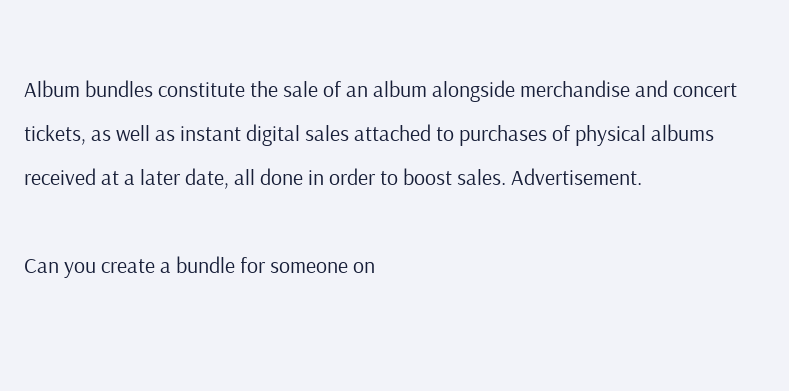Album bundles constitute the sale of an album alongside merchandise and concert tickets, as well as instant digital sales attached to purchases of physical albums received at a later date, all done in order to boost sales. Advertisement.

Can you create a bundle for someone on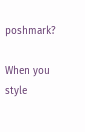poshmark?

When you style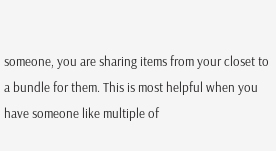someone, you are sharing items from your closet to a bundle for them. This is most helpful when you have someone like multiple of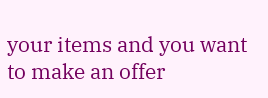your items and you want to make an offer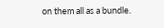on them all as a bundle.